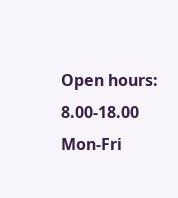Open hours: 8.00-18.00 Mon-Fri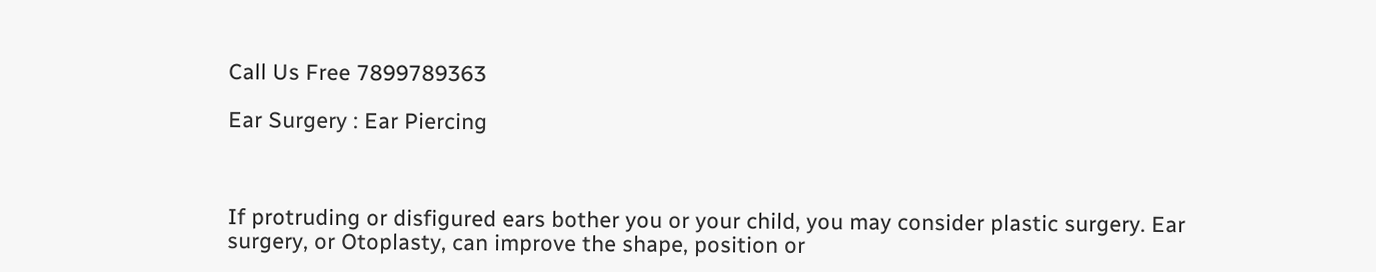Call Us Free 7899789363

Ear Surgery : Ear Piercing



If protruding or disfigured ears bother you or your child, you may consider plastic surgery. Ear surgery, or Otoplasty, can improve the shape, position or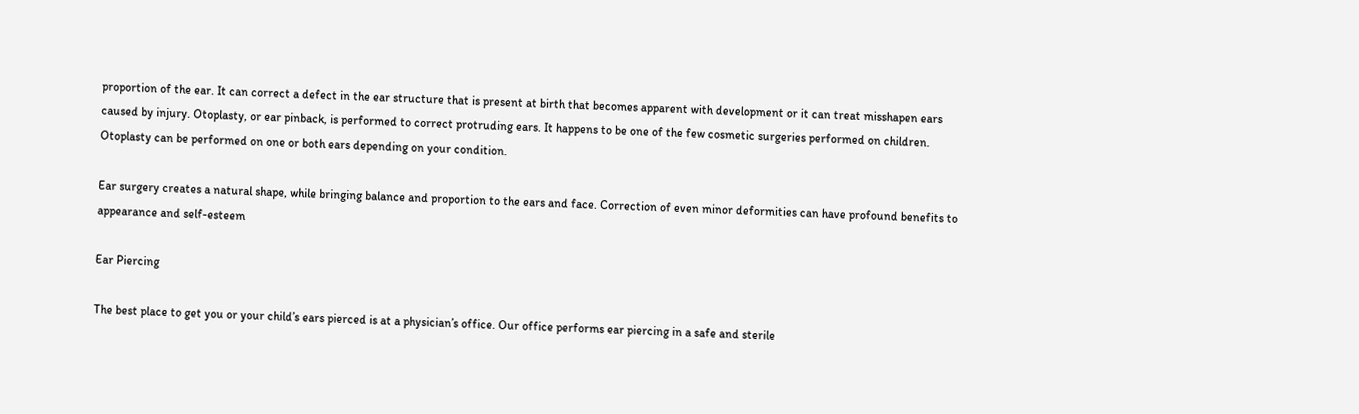proportion of the ear. It can correct a defect in the ear structure that is present at birth that becomes apparent with development or it can treat misshapen ears caused by injury. Otoplasty, or ear pinback, is performed to correct protruding ears. It happens to be one of the few cosmetic surgeries performed on children. Otoplasty can be performed on one or both ears depending on your condition.

Ear surgery creates a natural shape, while bringing balance and proportion to the ears and face. Correction of even minor deformities can have profound benefits to appearance and self-esteem

Ear Piercing

The best place to get you or your child’s ears pierced is at a physician’s office. Our office performs ear piercing in a safe and sterile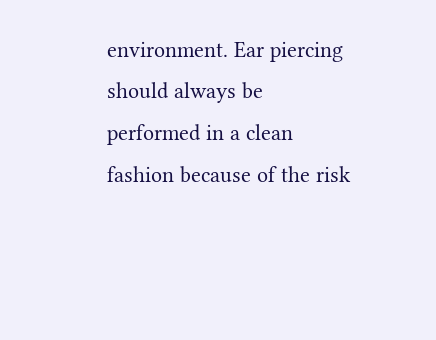environment. Ear piercing should always be performed in a clean fashion because of the risk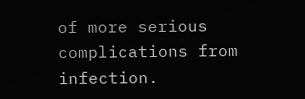of more serious complications from infection.